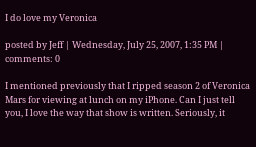I do love my Veronica

posted by Jeff | Wednesday, July 25, 2007, 1:35 PM | comments: 0

I mentioned previously that I ripped season 2 of Veronica Mars for viewing at lunch on my iPhone. Can I just tell you, I love the way that show is written. Seriously, it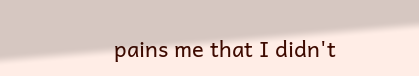pains me that I didn't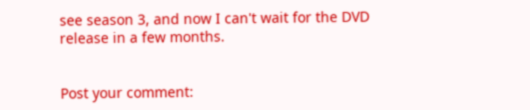see season 3, and now I can't wait for the DVD release in a few months.


Post your comment: